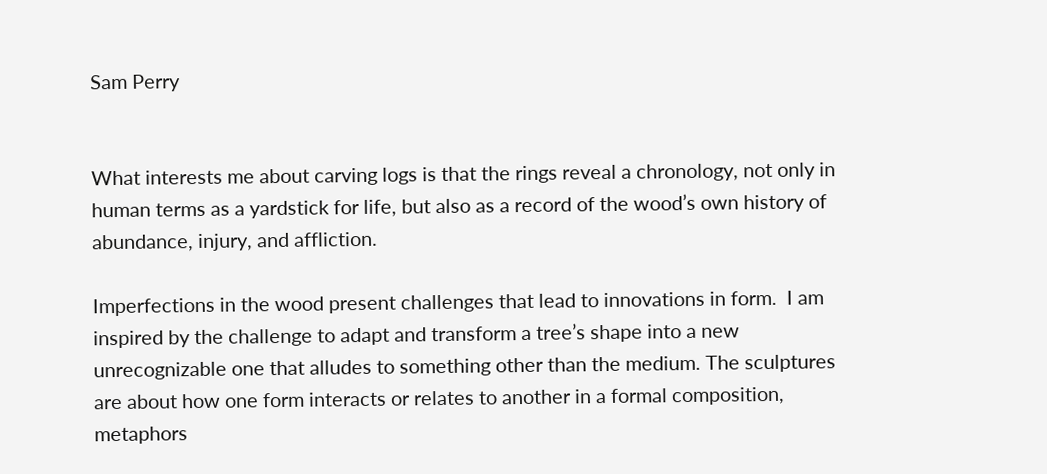Sam Perry


What interests me about carving logs is that the rings reveal a chronology, not only in human terms as a yardstick for life, but also as a record of the wood’s own history of abundance, injury, and affliction.

Imperfections in the wood present challenges that lead to innovations in form.  I am inspired by the challenge to adapt and transform a tree’s shape into a new unrecognizable one that alludes to something other than the medium. The sculptures are about how one form interacts or relates to another in a formal composition, metaphors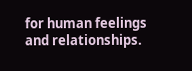for human feelings and relationships.